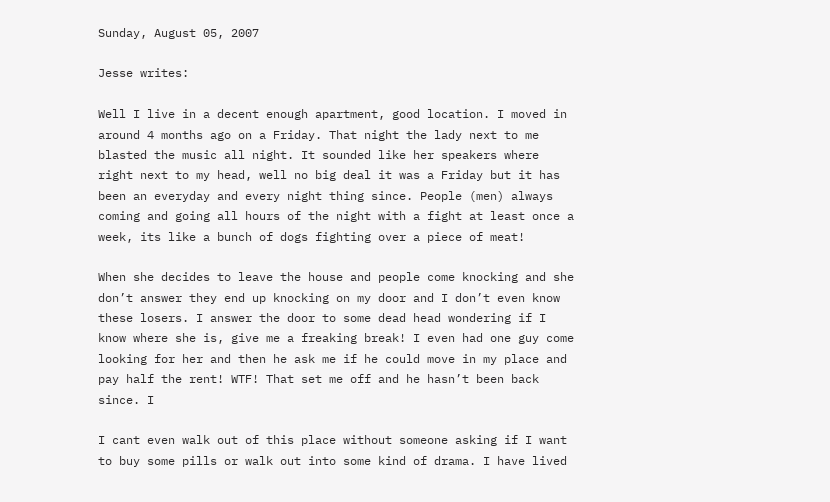Sunday, August 05, 2007

Jesse writes:

Well I live in a decent enough apartment, good location. I moved in around 4 months ago on a Friday. That night the lady next to me blasted the music all night. It sounded like her speakers where right next to my head, well no big deal it was a Friday but it has been an everyday and every night thing since. People (men) always coming and going all hours of the night with a fight at least once a week, its like a bunch of dogs fighting over a piece of meat!

When she decides to leave the house and people come knocking and she don’t answer they end up knocking on my door and I don’t even know these losers. I answer the door to some dead head wondering if I know where she is, give me a freaking break! I even had one guy come looking for her and then he ask me if he could move in my place and pay half the rent! WTF! That set me off and he hasn’t been back since. I

I cant even walk out of this place without someone asking if I want to buy some pills or walk out into some kind of drama. I have lived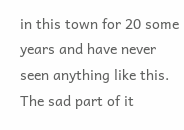in this town for 20 some years and have never seen anything like this. The sad part of it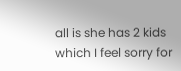all is she has 2 kids which I feel sorry for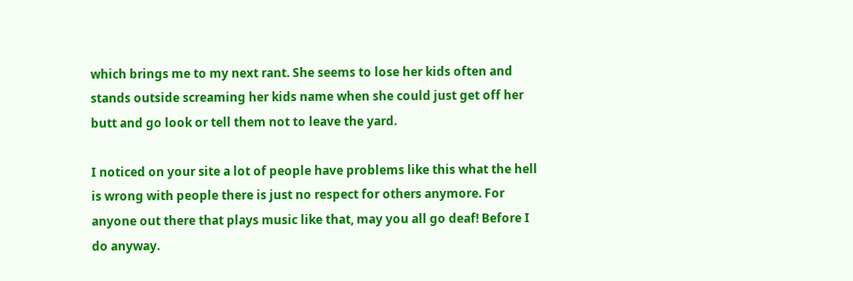which brings me to my next rant. She seems to lose her kids often and stands outside screaming her kids name when she could just get off her butt and go look or tell them not to leave the yard.

I noticed on your site a lot of people have problems like this what the hell is wrong with people there is just no respect for others anymore. For anyone out there that plays music like that, may you all go deaf! Before I do anyway.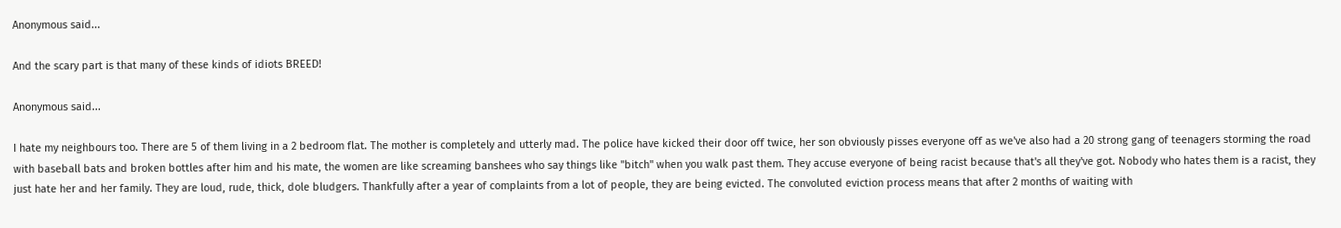Anonymous said...

And the scary part is that many of these kinds of idiots BREED!

Anonymous said...

I hate my neighbours too. There are 5 of them living in a 2 bedroom flat. The mother is completely and utterly mad. The police have kicked their door off twice, her son obviously pisses everyone off as we've also had a 20 strong gang of teenagers storming the road with baseball bats and broken bottles after him and his mate, the women are like screaming banshees who say things like "bitch" when you walk past them. They accuse everyone of being racist because that's all they've got. Nobody who hates them is a racist, they just hate her and her family. They are loud, rude, thick, dole bludgers. Thankfully after a year of complaints from a lot of people, they are being evicted. The convoluted eviction process means that after 2 months of waiting with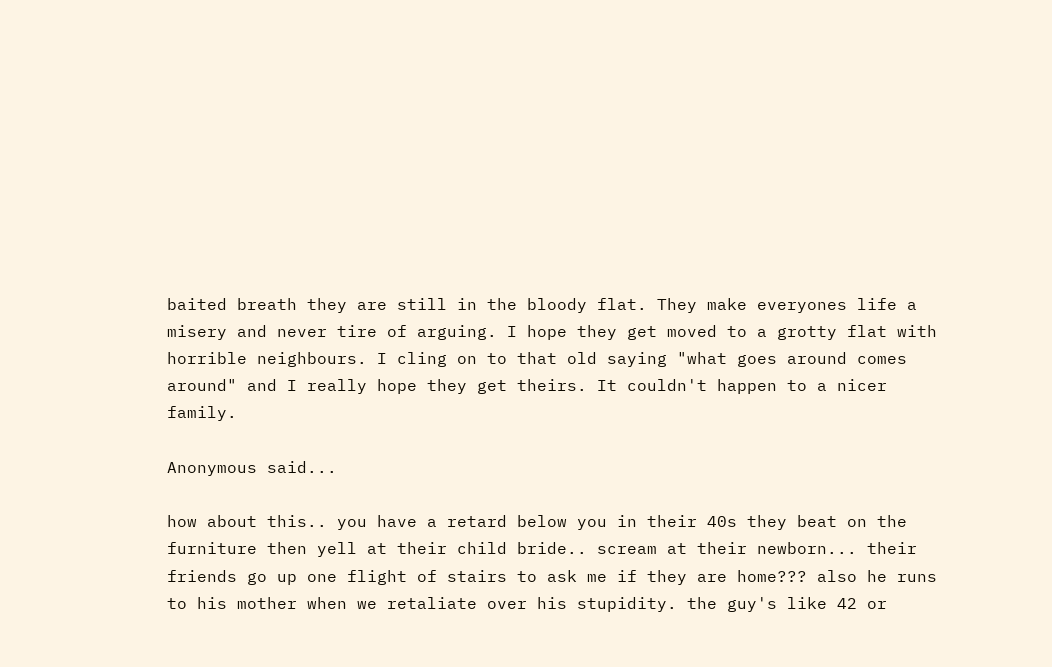baited breath they are still in the bloody flat. They make everyones life a misery and never tire of arguing. I hope they get moved to a grotty flat with horrible neighbours. I cling on to that old saying "what goes around comes around" and I really hope they get theirs. It couldn't happen to a nicer family.

Anonymous said...

how about this.. you have a retard below you in their 40s they beat on the furniture then yell at their child bride.. scream at their newborn... their friends go up one flight of stairs to ask me if they are home??? also he runs to his mother when we retaliate over his stupidity. the guy's like 42 or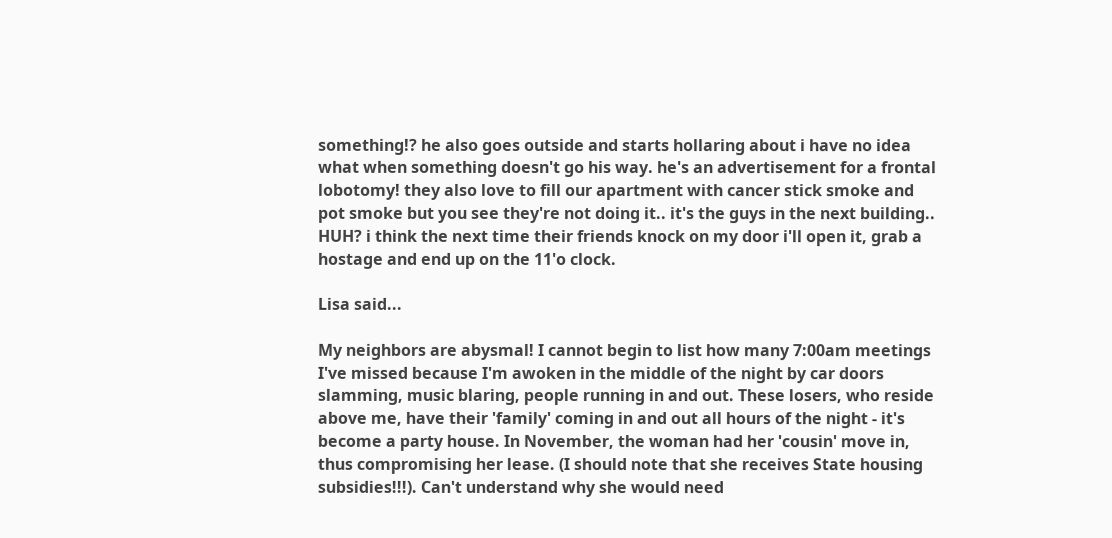something!? he also goes outside and starts hollaring about i have no idea what when something doesn't go his way. he's an advertisement for a frontal lobotomy! they also love to fill our apartment with cancer stick smoke and pot smoke but you see they're not doing it.. it's the guys in the next building.. HUH? i think the next time their friends knock on my door i'll open it, grab a hostage and end up on the 11'o clock.

Lisa said...

My neighbors are abysmal! I cannot begin to list how many 7:00am meetings I've missed because I'm awoken in the middle of the night by car doors slamming, music blaring, people running in and out. These losers, who reside above me, have their 'family' coming in and out all hours of the night - it's become a party house. In November, the woman had her 'cousin' move in, thus compromising her lease. (I should note that she receives State housing subsidies!!!). Can't understand why she would need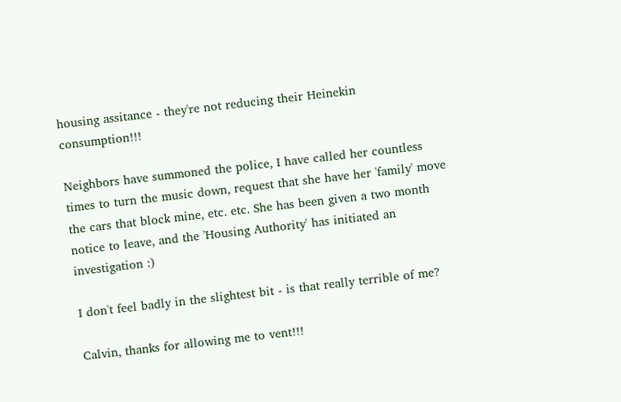housing assitance - they're not reducing their Heinekin consumption!!!

Neighbors have summoned the police, I have called her countless times to turn the music down, request that she have her 'family' move the cars that block mine, etc. etc. She has been given a two month notice to leave, and the 'Housing Authority' has initiated an investigation :)

I don't feel badly in the slightest bit - is that really terrible of me?

Calvin, thanks for allowing me to vent!!!